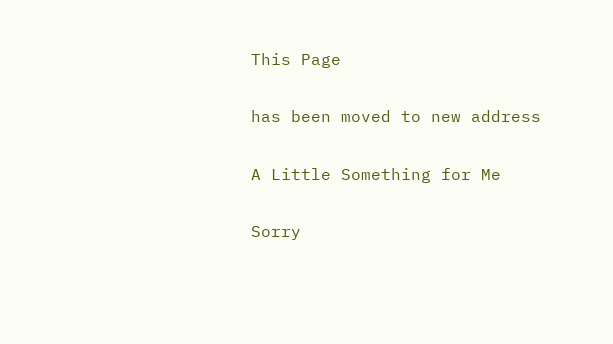This Page

has been moved to new address

A Little Something for Me

Sorry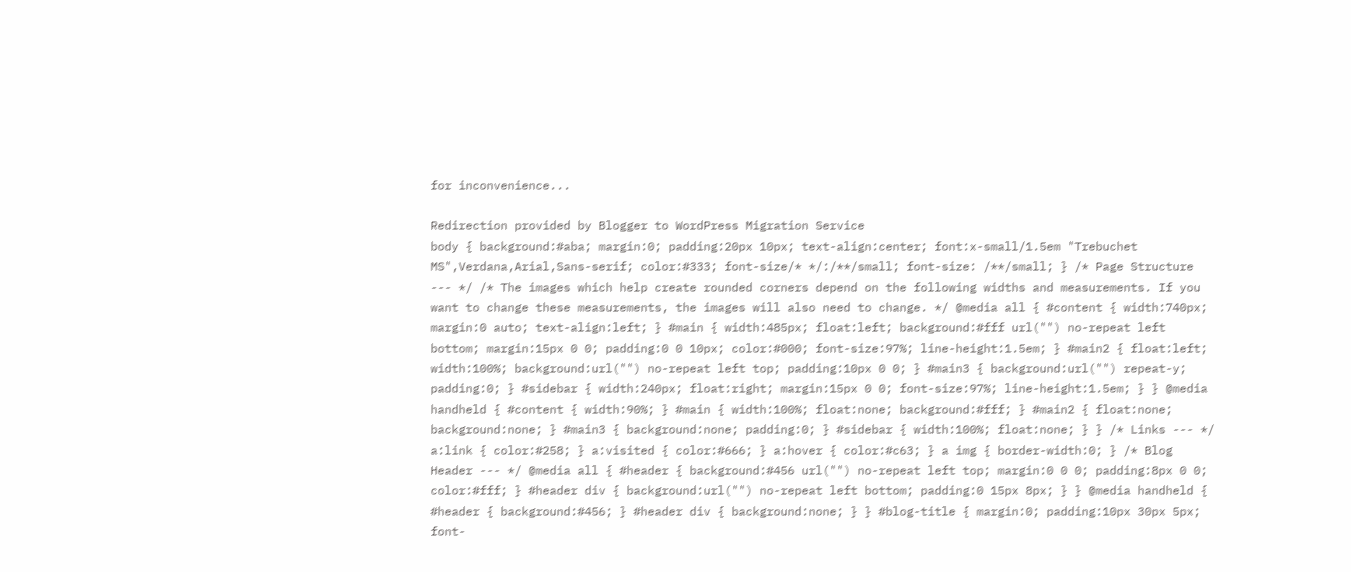for inconvenience...

Redirection provided by Blogger to WordPress Migration Service
body { background:#aba; margin:0; padding:20px 10px; text-align:center; font:x-small/1.5em "Trebuchet MS",Verdana,Arial,Sans-serif; color:#333; font-size/* */:/**/small; font-size: /**/small; } /* Page Structure --- */ /* The images which help create rounded corners depend on the following widths and measurements. If you want to change these measurements, the images will also need to change. */ @media all { #content { width:740px; margin:0 auto; text-align:left; } #main { width:485px; float:left; background:#fff url("") no-repeat left bottom; margin:15px 0 0; padding:0 0 10px; color:#000; font-size:97%; line-height:1.5em; } #main2 { float:left; width:100%; background:url("") no-repeat left top; padding:10px 0 0; } #main3 { background:url("") repeat-y; padding:0; } #sidebar { width:240px; float:right; margin:15px 0 0; font-size:97%; line-height:1.5em; } } @media handheld { #content { width:90%; } #main { width:100%; float:none; background:#fff; } #main2 { float:none; background:none; } #main3 { background:none; padding:0; } #sidebar { width:100%; float:none; } } /* Links --- */ a:link { color:#258; } a:visited { color:#666; } a:hover { color:#c63; } a img { border-width:0; } /* Blog Header --- */ @media all { #header { background:#456 url("") no-repeat left top; margin:0 0 0; padding:8px 0 0; color:#fff; } #header div { background:url("") no-repeat left bottom; padding:0 15px 8px; } } @media handheld { #header { background:#456; } #header div { background:none; } } #blog-title { margin:0; padding:10px 30px 5px; font-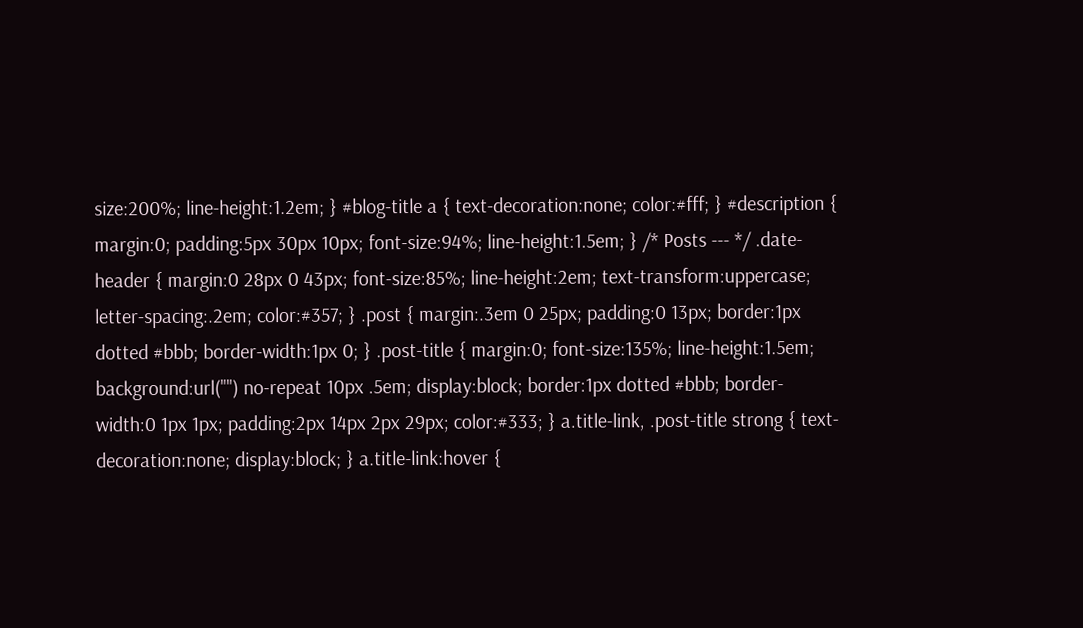size:200%; line-height:1.2em; } #blog-title a { text-decoration:none; color:#fff; } #description { margin:0; padding:5px 30px 10px; font-size:94%; line-height:1.5em; } /* Posts --- */ .date-header { margin:0 28px 0 43px; font-size:85%; line-height:2em; text-transform:uppercase; letter-spacing:.2em; color:#357; } .post { margin:.3em 0 25px; padding:0 13px; border:1px dotted #bbb; border-width:1px 0; } .post-title { margin:0; font-size:135%; line-height:1.5em; background:url("") no-repeat 10px .5em; display:block; border:1px dotted #bbb; border-width:0 1px 1px; padding:2px 14px 2px 29px; color:#333; } a.title-link, .post-title strong { text-decoration:none; display:block; } a.title-link:hover {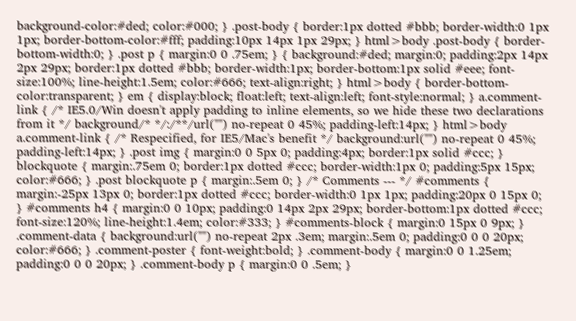background-color:#ded; color:#000; } .post-body { border:1px dotted #bbb; border-width:0 1px 1px; border-bottom-color:#fff; padding:10px 14px 1px 29px; } html>body .post-body { border-bottom-width:0; } .post p { margin:0 0 .75em; } { background:#ded; margin:0; padding:2px 14px 2px 29px; border:1px dotted #bbb; border-width:1px; border-bottom:1px solid #eee; font-size:100%; line-height:1.5em; color:#666; text-align:right; } html>body { border-bottom-color:transparent; } em { display:block; float:left; text-align:left; font-style:normal; } a.comment-link { /* IE5.0/Win doesn't apply padding to inline elements, so we hide these two declarations from it */ background/* */:/**/url("") no-repeat 0 45%; padding-left:14px; } html>body a.comment-link { /* Respecified, for IE5/Mac's benefit */ background:url("") no-repeat 0 45%; padding-left:14px; } .post img { margin:0 0 5px 0; padding:4px; border:1px solid #ccc; } blockquote { margin:.75em 0; border:1px dotted #ccc; border-width:1px 0; padding:5px 15px; color:#666; } .post blockquote p { margin:.5em 0; } /* Comments --- */ #comments { margin:-25px 13px 0; border:1px dotted #ccc; border-width:0 1px 1px; padding:20px 0 15px 0; } #comments h4 { margin:0 0 10px; padding:0 14px 2px 29px; border-bottom:1px dotted #ccc; font-size:120%; line-height:1.4em; color:#333; } #comments-block { margin:0 15px 0 9px; } .comment-data { background:url("") no-repeat 2px .3em; margin:.5em 0; padding:0 0 0 20px; color:#666; } .comment-poster { font-weight:bold; } .comment-body { margin:0 0 1.25em; padding:0 0 0 20px; } .comment-body p { margin:0 0 .5em; }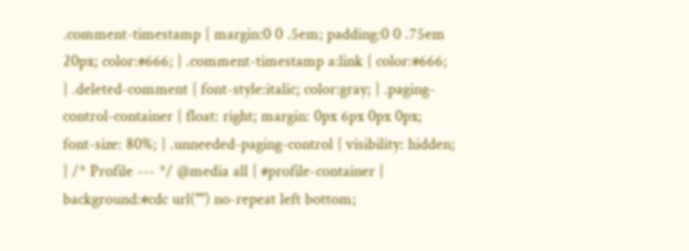.comment-timestamp { margin:0 0 .5em; padding:0 0 .75em 20px; color:#666; } .comment-timestamp a:link { color:#666; } .deleted-comment { font-style:italic; color:gray; } .paging-control-container { float: right; margin: 0px 6px 0px 0px; font-size: 80%; } .unneeded-paging-control { visibility: hidden; } /* Profile --- */ @media all { #profile-container { background:#cdc url("") no-repeat left bottom;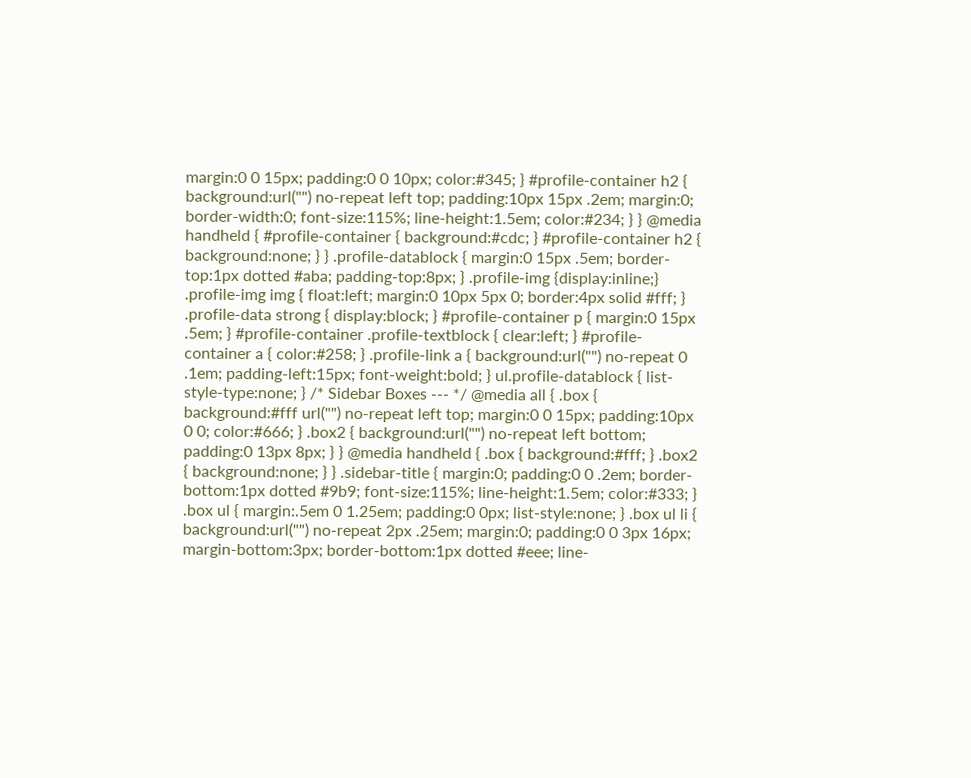margin:0 0 15px; padding:0 0 10px; color:#345; } #profile-container h2 { background:url("") no-repeat left top; padding:10px 15px .2em; margin:0; border-width:0; font-size:115%; line-height:1.5em; color:#234; } } @media handheld { #profile-container { background:#cdc; } #profile-container h2 { background:none; } } .profile-datablock { margin:0 15px .5em; border-top:1px dotted #aba; padding-top:8px; } .profile-img {display:inline;} .profile-img img { float:left; margin:0 10px 5px 0; border:4px solid #fff; } .profile-data strong { display:block; } #profile-container p { margin:0 15px .5em; } #profile-container .profile-textblock { clear:left; } #profile-container a { color:#258; } .profile-link a { background:url("") no-repeat 0 .1em; padding-left:15px; font-weight:bold; } ul.profile-datablock { list-style-type:none; } /* Sidebar Boxes --- */ @media all { .box { background:#fff url("") no-repeat left top; margin:0 0 15px; padding:10px 0 0; color:#666; } .box2 { background:url("") no-repeat left bottom; padding:0 13px 8px; } } @media handheld { .box { background:#fff; } .box2 { background:none; } } .sidebar-title { margin:0; padding:0 0 .2em; border-bottom:1px dotted #9b9; font-size:115%; line-height:1.5em; color:#333; } .box ul { margin:.5em 0 1.25em; padding:0 0px; list-style:none; } .box ul li { background:url("") no-repeat 2px .25em; margin:0; padding:0 0 3px 16px; margin-bottom:3px; border-bottom:1px dotted #eee; line-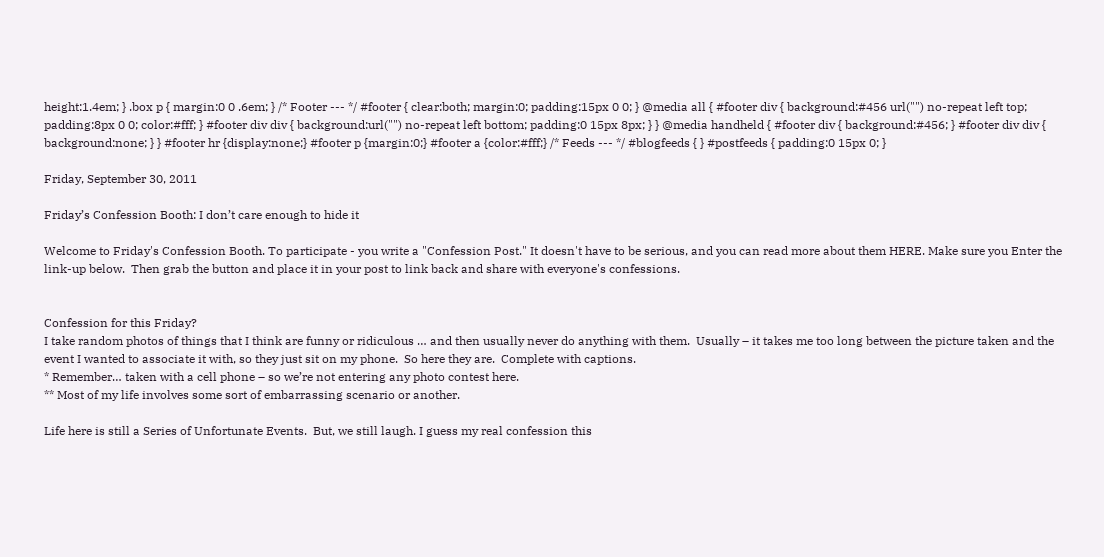height:1.4em; } .box p { margin:0 0 .6em; } /* Footer --- */ #footer { clear:both; margin:0; padding:15px 0 0; } @media all { #footer div { background:#456 url("") no-repeat left top; padding:8px 0 0; color:#fff; } #footer div div { background:url("") no-repeat left bottom; padding:0 15px 8px; } } @media handheld { #footer div { background:#456; } #footer div div { background:none; } } #footer hr {display:none;} #footer p {margin:0;} #footer a {color:#fff;} /* Feeds --- */ #blogfeeds { } #postfeeds { padding:0 15px 0; }

Friday, September 30, 2011

Friday’s Confession Booth: I don’t care enough to hide it

Welcome to Friday's Confession Booth. To participate - you write a "Confession Post." It doesn't have to be serious, and you can read more about them HERE. Make sure you Enter the link-up below.  Then grab the button and place it in your post to link back and share with everyone's confessions.


Confession for this Friday?
I take random photos of things that I think are funny or ridiculous … and then usually never do anything with them.  Usually – it takes me too long between the picture taken and the event I wanted to associate it with, so they just sit on my phone.  So here they are.  Complete with captions.
* Remember… taken with a cell phone – so we’re not entering any photo contest here.
** Most of my life involves some sort of embarrassing scenario or another.

Life here is still a Series of Unfortunate Events.  But, we still laugh. I guess my real confession this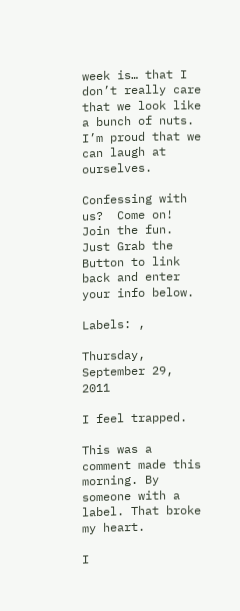week is… that I don’t really care that we look like a bunch of nuts.  I’m proud that we can laugh at ourselves.

Confessing with us?  Come on! Join the fun.  Just Grab the Button to link back and enter your info below.

Labels: ,

Thursday, September 29, 2011

I feel trapped.

This was a comment made this morning. By someone with a label. That broke my heart.

I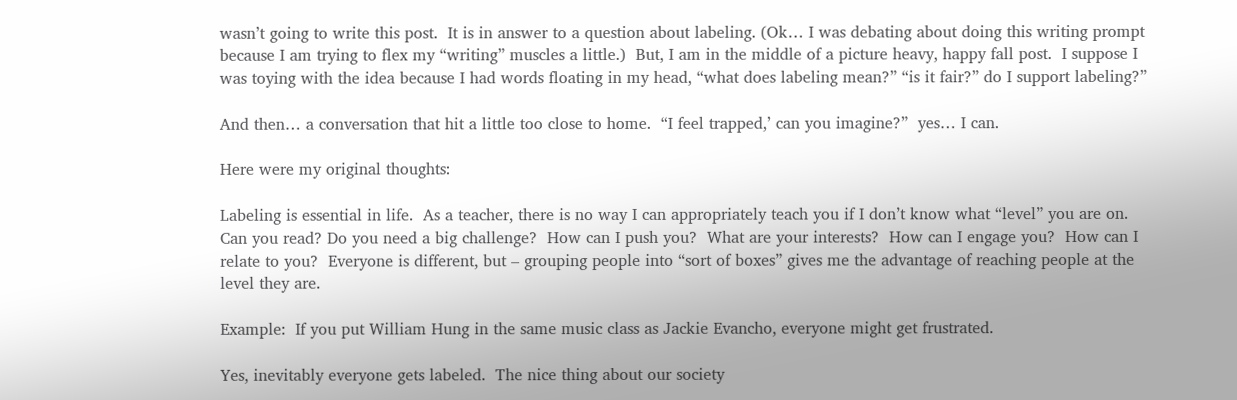wasn’t going to write this post.  It is in answer to a question about labeling. (Ok… I was debating about doing this writing prompt because I am trying to flex my “writing” muscles a little.)  But, I am in the middle of a picture heavy, happy fall post.  I suppose I was toying with the idea because I had words floating in my head, “what does labeling mean?” “is it fair?” do I support labeling?”

And then… a conversation that hit a little too close to home.  “I feel trapped,’ can you imagine?”  yes… I can.

Here were my original thoughts:

Labeling is essential in life.  As a teacher, there is no way I can appropriately teach you if I don’t know what “level” you are on.  Can you read? Do you need a big challenge?  How can I push you?  What are your interests?  How can I engage you?  How can I relate to you?  Everyone is different, but – grouping people into “sort of boxes” gives me the advantage of reaching people at the level they are.

Example:  If you put William Hung in the same music class as Jackie Evancho, everyone might get frustrated.

Yes, inevitably everyone gets labeled.  The nice thing about our society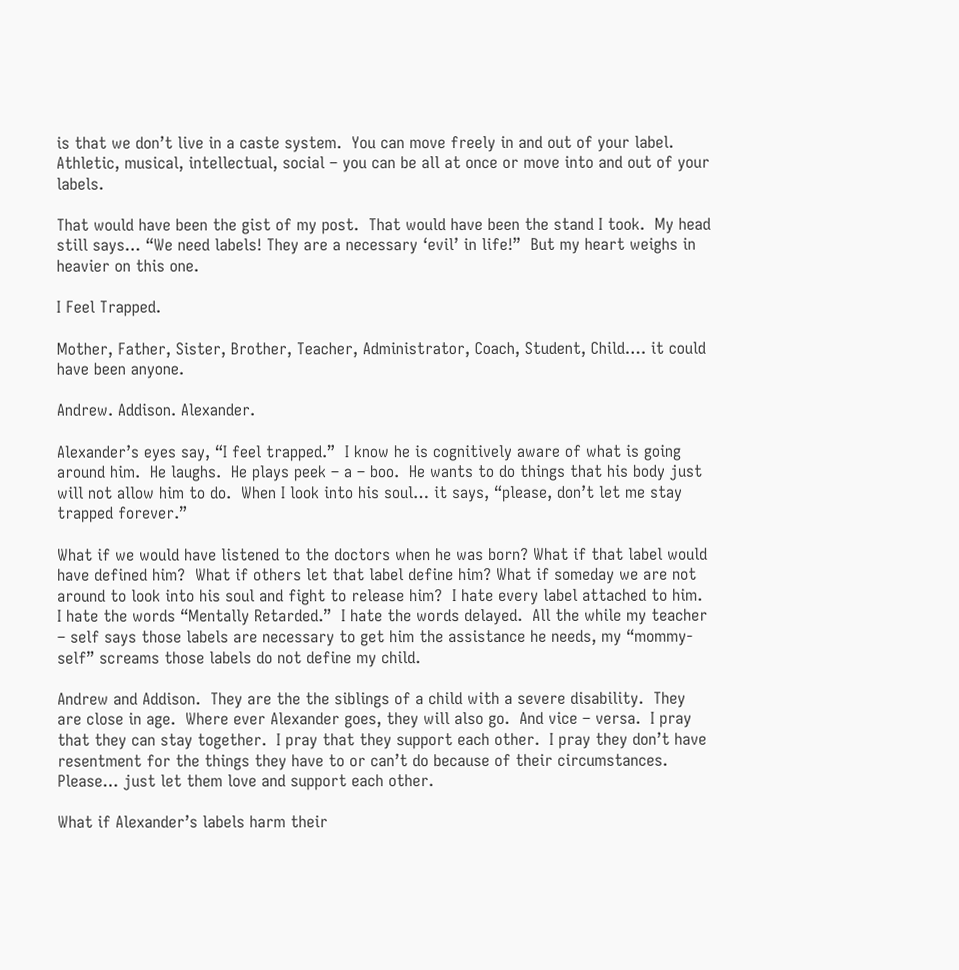is that we don’t live in a caste system.  You can move freely in and out of your label.  Athletic, musical, intellectual, social – you can be all at once or move into and out of your labels.

That would have been the gist of my post.  That would have been the stand I took.  My head still says… “We need labels! They are a necessary ‘evil’ in life!”  But my heart weighs in heavier on this one.

I Feel Trapped.

Mother, Father, Sister, Brother, Teacher, Administrator, Coach, Student, Child…. it could have been anyone.

Andrew. Addison. Alexander.

Alexander’s eyes say, “I feel trapped.”  I know he is cognitively aware of what is going around him.  He laughs.  He plays peek – a – boo.  He wants to do things that his body just will not allow him to do.  When I look into his soul… it says, “please, don’t let me stay trapped forever.”

What if we would have listened to the doctors when he was born? What if that label would have defined him?  What if others let that label define him? What if someday we are not around to look into his soul and fight to release him?  I hate every label attached to him.  I hate the words “Mentally Retarded.”  I hate the words delayed.  All the while my teacher – self says those labels are necessary to get him the assistance he needs, my “mommy-self” screams those labels do not define my child.

Andrew and Addison.  They are the the siblings of a child with a severe disability.  They are close in age.  Where ever Alexander goes, they will also go.  And vice – versa.  I pray that they can stay together.  I pray that they support each other.  I pray they don’t have resentment for the things they have to or can’t do because of their circumstances.  Please… just let them love and support each other.

What if Alexander’s labels harm their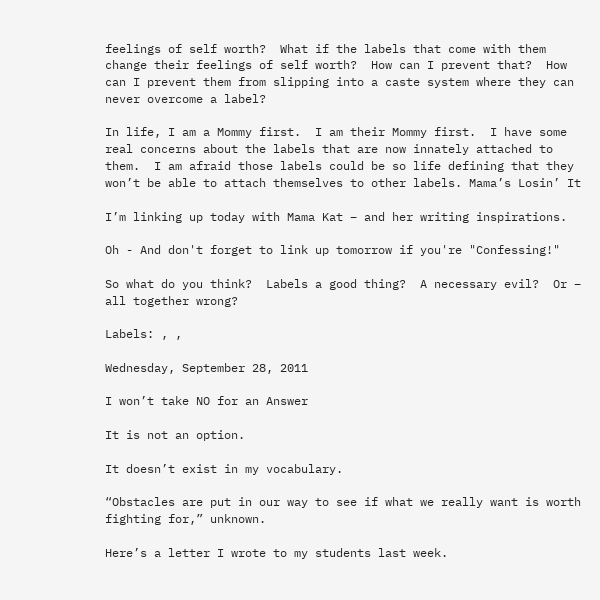feelings of self worth?  What if the labels that come with them change their feelings of self worth?  How can I prevent that?  How can I prevent them from slipping into a caste system where they can never overcome a label?

In life, I am a Mommy first.  I am their Mommy first.  I have some real concerns about the labels that are now innately attached to them.  I am afraid those labels could be so life defining that they won’t be able to attach themselves to other labels. Mama’s Losin’ It

I’m linking up today with Mama Kat – and her writing inspirations.

Oh - And don't forget to link up tomorrow if you're "Confessing!"

So what do you think?  Labels a good thing?  A necessary evil?  Or – all together wrong?

Labels: , ,

Wednesday, September 28, 2011

I won’t take NO for an Answer

It is not an option.

It doesn’t exist in my vocabulary.

“Obstacles are put in our way to see if what we really want is worth fighting for,” unknown.

Here’s a letter I wrote to my students last week.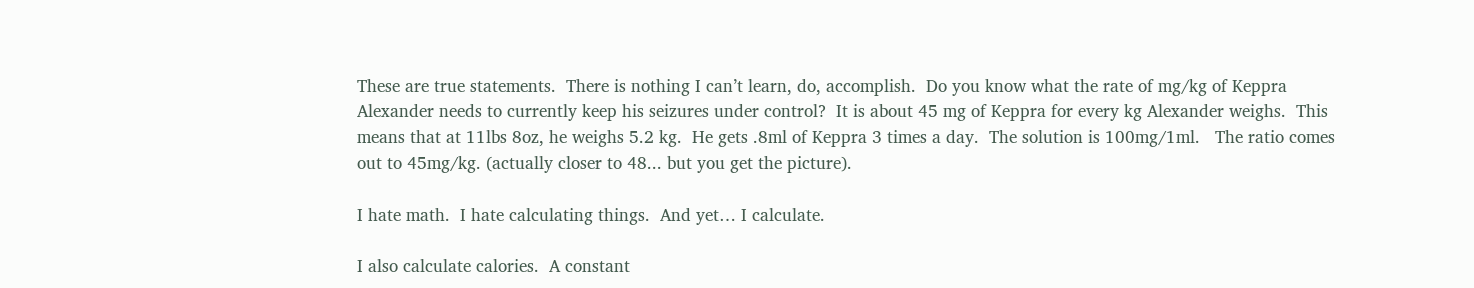These are true statements.  There is nothing I can’t learn, do, accomplish.  Do you know what the rate of mg/kg of Keppra Alexander needs to currently keep his seizures under control?  It is about 45 mg of Keppra for every kg Alexander weighs.  This means that at 11lbs 8oz, he weighs 5.2 kg.  He gets .8ml of Keppra 3 times a day.  The solution is 100mg/1ml.   The ratio comes out to 45mg/kg. (actually closer to 48... but you get the picture).

I hate math.  I hate calculating things.  And yet… I calculate.

I also calculate calories.  A constant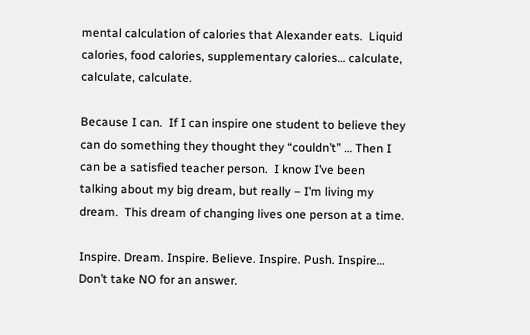mental calculation of calories that Alexander eats.  Liquid calories, food calories, supplementary calories… calculate, calculate, calculate.

Because I can.  If I can inspire one student to believe they can do something they thought they “couldn’t” … Then I can be a satisfied teacher person.  I know I’ve been talking about my big dream, but really – I’m living my dream.  This dream of changing lives one person at a time.

Inspire. Dream. Inspire. Believe. Inspire. Push. Inspire… Don’t take NO for an answer.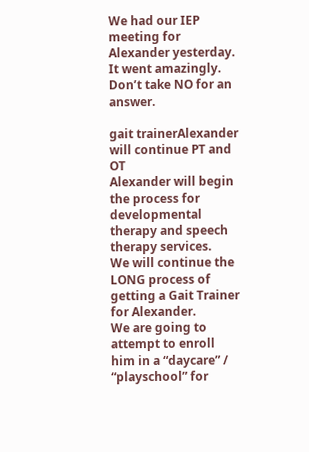We had our IEP meeting for Alexander yesterday.  It went amazingly.  Don’t take NO for an answer.

gait trainerAlexander will continue PT and OT
Alexander will begin the process for developmental therapy and speech therapy services.
We will continue the LONG process of getting a Gait Trainer for Alexander.
We are going to attempt to enroll him in a “daycare” / “playschool” for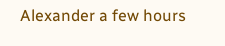Alexander a few hours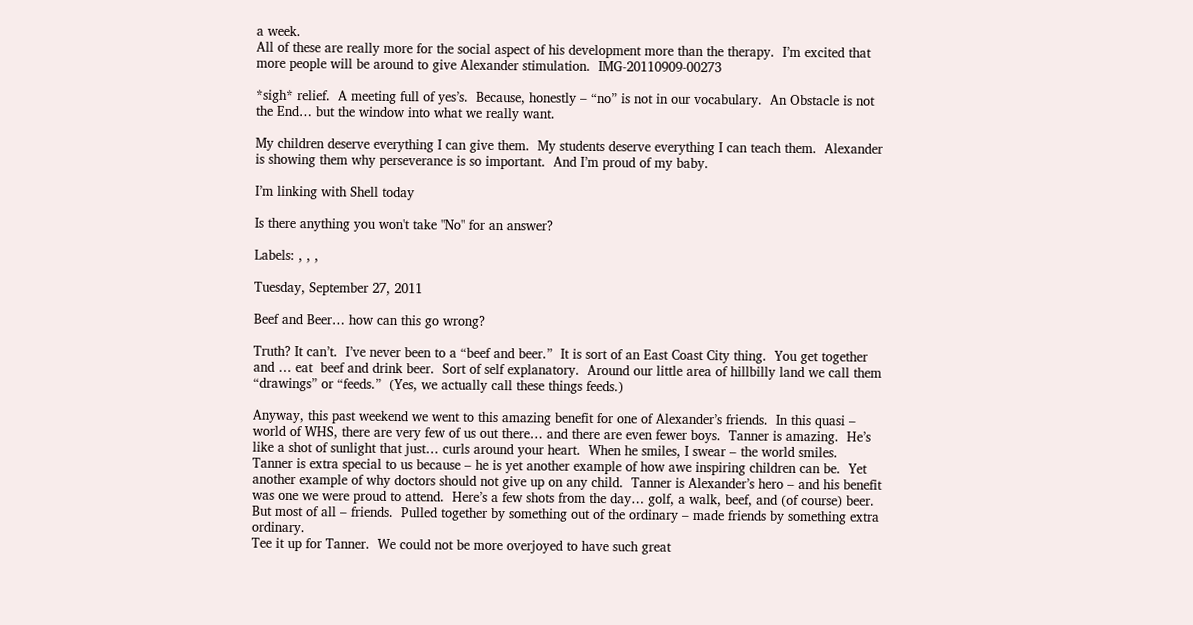a week.
All of these are really more for the social aspect of his development more than the therapy.  I’m excited that more people will be around to give Alexander stimulation.  IMG-20110909-00273

*sigh* relief.  A meeting full of yes’s.  Because, honestly – “no” is not in our vocabulary.  An Obstacle is not the End… but the window into what we really want.

My children deserve everything I can give them.  My students deserve everything I can teach them.  Alexander is showing them why perseverance is so important.  And I’m proud of my baby.

I’m linking with Shell today

Is there anything you won't take "No" for an answer?

Labels: , , ,

Tuesday, September 27, 2011

Beef and Beer… how can this go wrong?

Truth? It can’t.  I’ve never been to a “beef and beer.”  It is sort of an East Coast City thing.  You get together and … eat  beef and drink beer.  Sort of self explanatory.  Around our little area of hillbilly land we call them “drawings” or “feeds.”  (Yes, we actually call these things feeds.)

Anyway, this past weekend we went to this amazing benefit for one of Alexander’s friends.  In this quasi – world of WHS, there are very few of us out there… and there are even fewer boys.  Tanner is amazing.  He’s like a shot of sunlight that just… curls around your heart.  When he smiles, I swear – the world smiles.  Tanner is extra special to us because – he is yet another example of how awe inspiring children can be.  Yet another example of why doctors should not give up on any child.  Tanner is Alexander’s hero – and his benefit was one we were proud to attend.  Here’s a few shots from the day… golf, a walk, beef, and (of course) beer.  But most of all – friends.  Pulled together by something out of the ordinary – made friends by something extra ordinary.
Tee it up for Tanner.  We could not be more overjoyed to have such great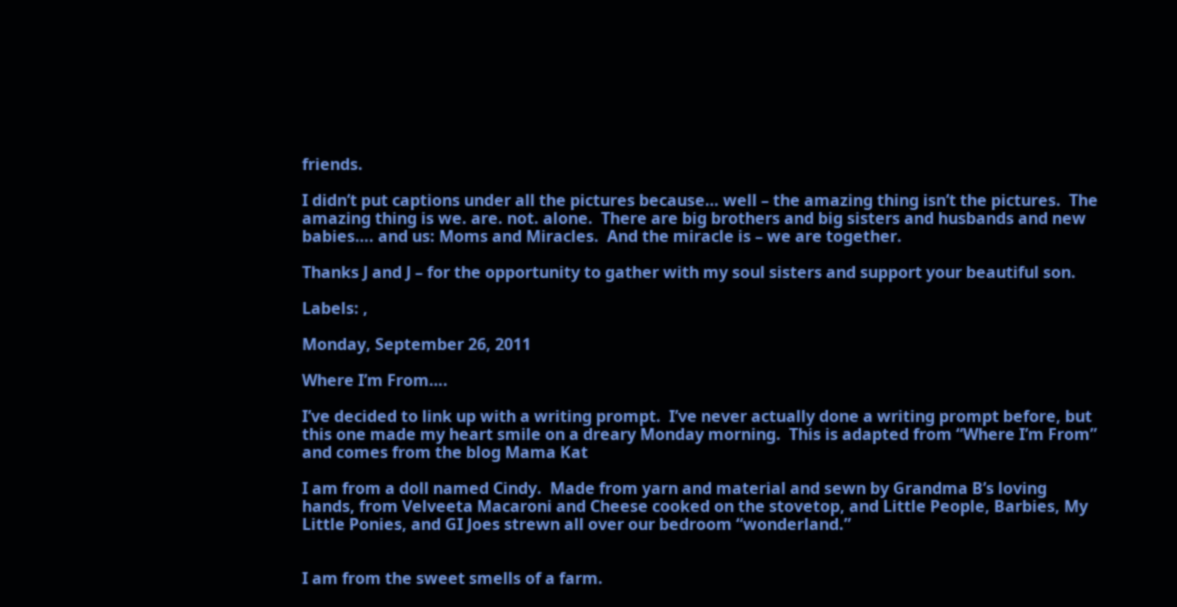friends.

I didn’t put captions under all the pictures because… well – the amazing thing isn’t the pictures.  The amazing thing is we. are. not. alone.  There are big brothers and big sisters and husbands and new babies…. and us: Moms and Miracles.  And the miracle is – we are together.

Thanks J and J – for the opportunity to gather with my soul sisters and support your beautiful son.

Labels: ,

Monday, September 26, 2011

Where I’m From….

I’ve decided to link up with a writing prompt.  I’ve never actually done a writing prompt before, but this one made my heart smile on a dreary Monday morning.  This is adapted from “Where I’m From” and comes from the blog Mama Kat

I am from a doll named Cindy.  Made from yarn and material and sewn by Grandma B’s loving hands, from Velveeta Macaroni and Cheese cooked on the stovetop, and Little People, Barbies, My Little Ponies, and GI Joes strewn all over our bedroom “wonderland.”


I am from the sweet smells of a farm.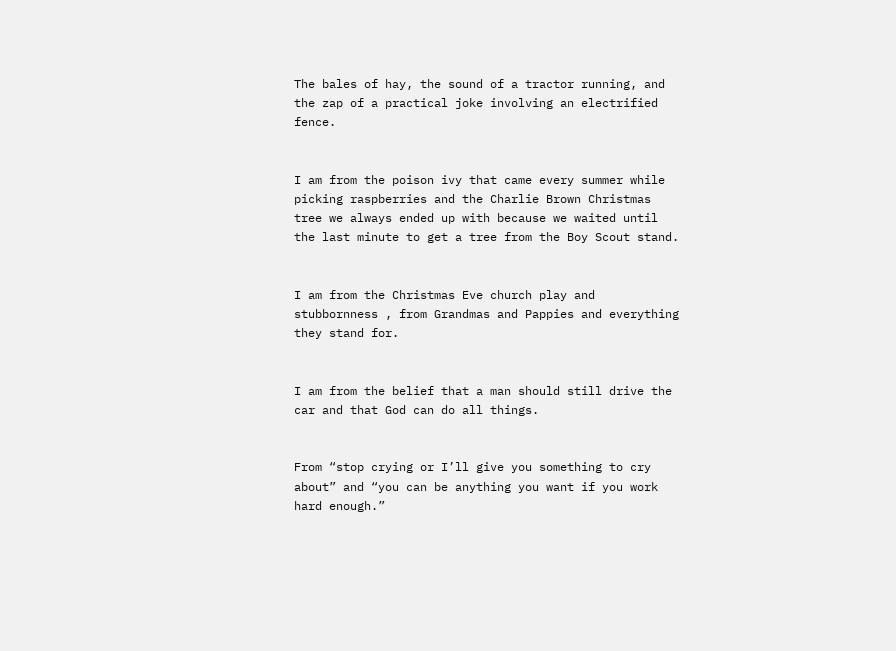The bales of hay, the sound of a tractor running, and the zap of a practical joke involving an electrified fence.


I am from the poison ivy that came every summer while picking raspberries and the Charlie Brown Christmas tree we always ended up with because we waited until the last minute to get a tree from the Boy Scout stand.


I am from the Christmas Eve church play and stubbornness , from Grandmas and Pappies and everything they stand for.


I am from the belief that a man should still drive the car and that God can do all things.


From “stop crying or I’ll give you something to cry about” and “you can be anything you want if you work hard enough.”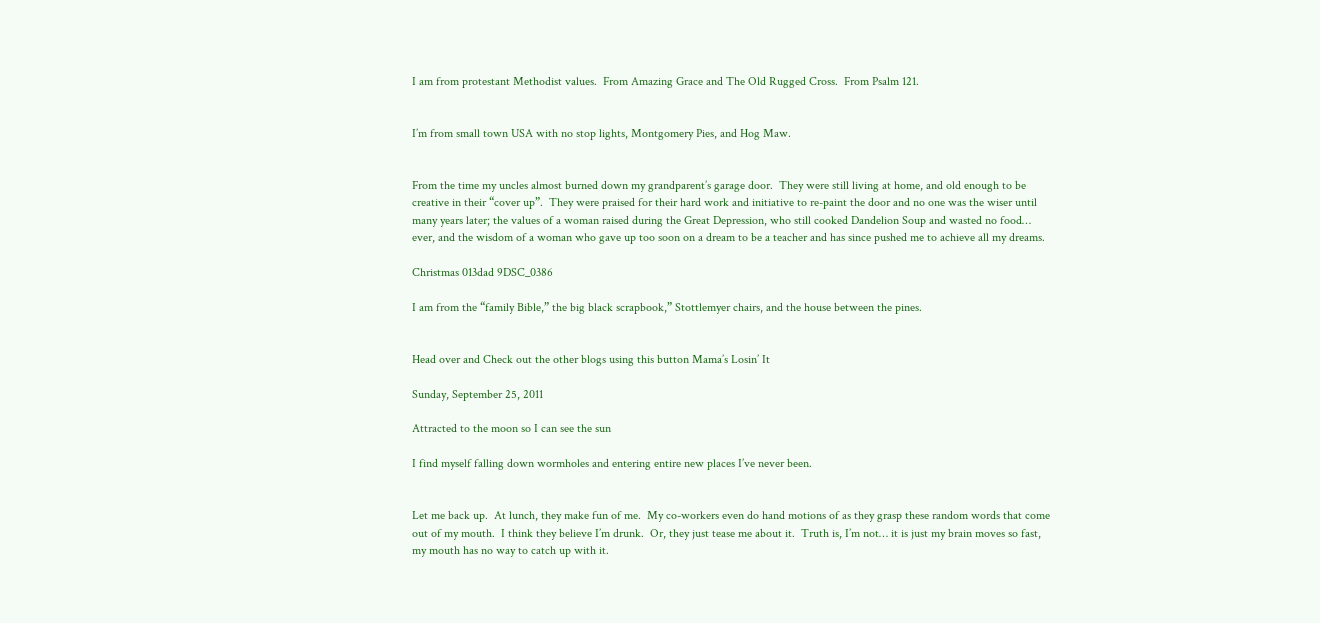I am from protestant Methodist values.  From Amazing Grace and The Old Rugged Cross.  From Psalm 121.


I’m from small town USA with no stop lights, Montgomery Pies, and Hog Maw.


From the time my uncles almost burned down my grandparent’s garage door.  They were still living at home, and old enough to be creative in their “cover up”.  They were praised for their hard work and initiative to re-paint the door and no one was the wiser until many years later; the values of a woman raised during the Great Depression, who still cooked Dandelion Soup and wasted no food… ever, and the wisdom of a woman who gave up too soon on a dream to be a teacher and has since pushed me to achieve all my dreams.

Christmas 013dad 9DSC_0386

I am from the “family Bible,” the big black scrapbook,” Stottlemyer chairs, and the house between the pines.


Head over and Check out the other blogs using this button Mama’s Losin’ It

Sunday, September 25, 2011

Attracted to the moon so I can see the sun

I find myself falling down wormholes and entering entire new places I’ve never been.


Let me back up.  At lunch, they make fun of me.  My co-workers even do hand motions of as they grasp these random words that come out of my mouth.  I think they believe I’m drunk.  Or, they just tease me about it.  Truth is, I’m not… it is just my brain moves so fast, my mouth has no way to catch up with it.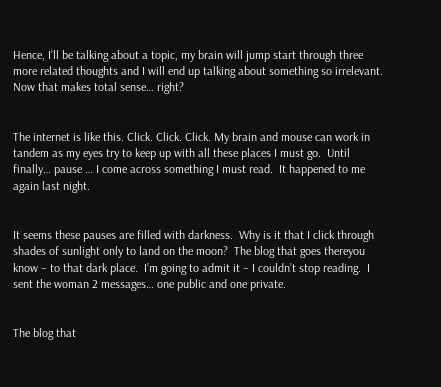Hence, I’ll be talking about a topic, my brain will jump start through three more related thoughts and I will end up talking about something so irrelevant. Now that makes total sense… right?


The internet is like this. Click. Click. Click. My brain and mouse can work in tandem as my eyes try to keep up with all these places I must go.  Until finally… pause … I come across something I must read.  It happened to me again last night.


It seems these pauses are filled with darkness.  Why is it that I click through shades of sunlight only to land on the moon?  The blog that goes thereyou know – to that dark place.  I’m going to admit it – I couldn’t stop reading.  I sent the woman 2 messages… one public and one private.


The blog that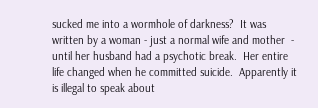sucked me into a wormhole of darkness?  It was written by a woman - just a normal wife and mother  - until her husband had a psychotic break.  Her entire life changed when he committed suicide.  Apparently it is illegal to speak about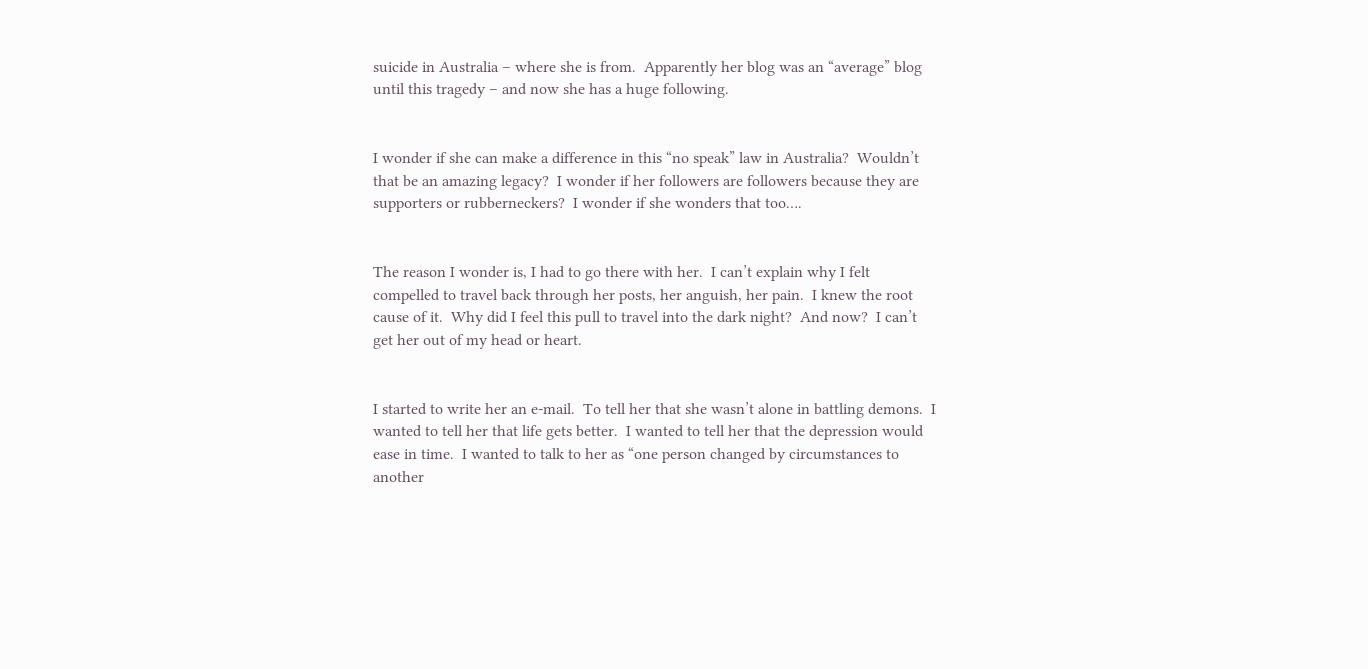suicide in Australia – where she is from.  Apparently her blog was an “average” blog until this tragedy – and now she has a huge following.


I wonder if she can make a difference in this “no speak” law in Australia?  Wouldn’t that be an amazing legacy?  I wonder if her followers are followers because they are supporters or rubberneckers?  I wonder if she wonders that too….


The reason I wonder is, I had to go there with her.  I can’t explain why I felt compelled to travel back through her posts, her anguish, her pain.  I knew the root cause of it.  Why did I feel this pull to travel into the dark night?  And now?  I can’t get her out of my head or heart.


I started to write her an e-mail.  To tell her that she wasn’t alone in battling demons.  I wanted to tell her that life gets better.  I wanted to tell her that the depression would ease in time.  I wanted to talk to her as “one person changed by circumstances to another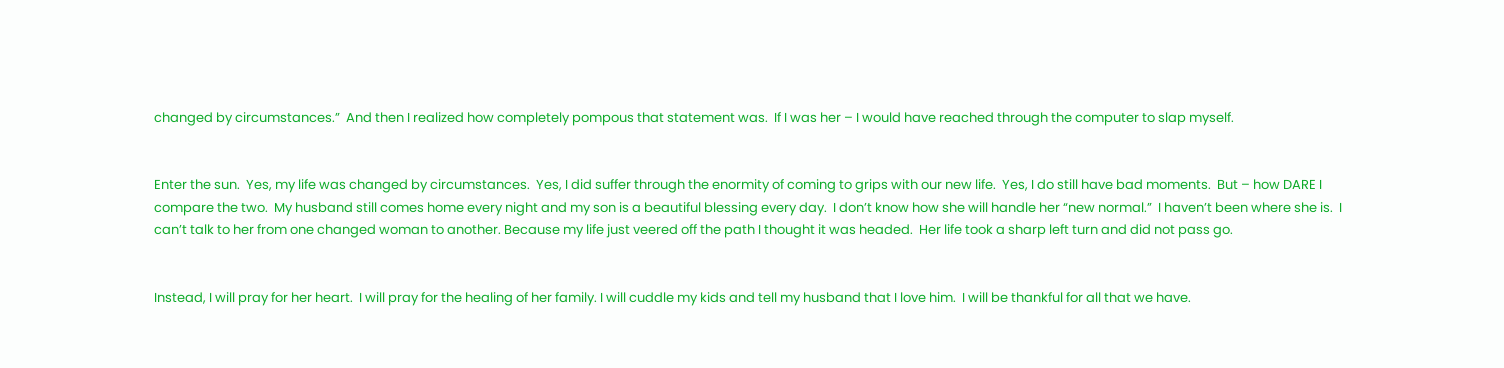changed by circumstances.”  And then I realized how completely pompous that statement was.  If I was her – I would have reached through the computer to slap myself.


Enter the sun.  Yes, my life was changed by circumstances.  Yes, I did suffer through the enormity of coming to grips with our new life.  Yes, I do still have bad moments.  But – how DARE I compare the two.  My husband still comes home every night and my son is a beautiful blessing every day.  I don’t know how she will handle her “new normal.”  I haven’t been where she is.  I can’t talk to her from one changed woman to another. Because my life just veered off the path I thought it was headed.  Her life took a sharp left turn and did not pass go.


Instead, I will pray for her heart.  I will pray for the healing of her family. I will cuddle my kids and tell my husband that I love him.  I will be thankful for all that we have.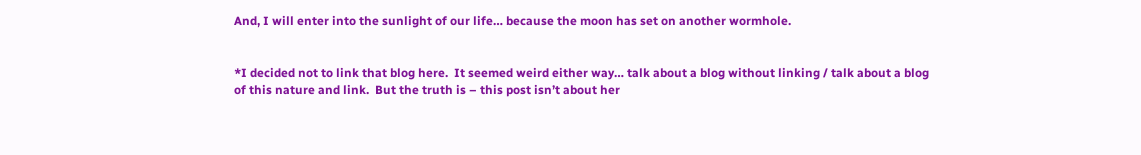And, I will enter into the sunlight of our life… because the moon has set on another wormhole.


*I decided not to link that blog here.  It seemed weird either way… talk about a blog without linking / talk about a blog of this nature and link.  But the truth is – this post isn’t about her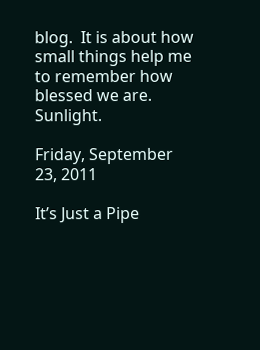blog.  It is about how small things help me to remember how blessed we are.  Sunlight.

Friday, September 23, 2011

It’s Just a Pipe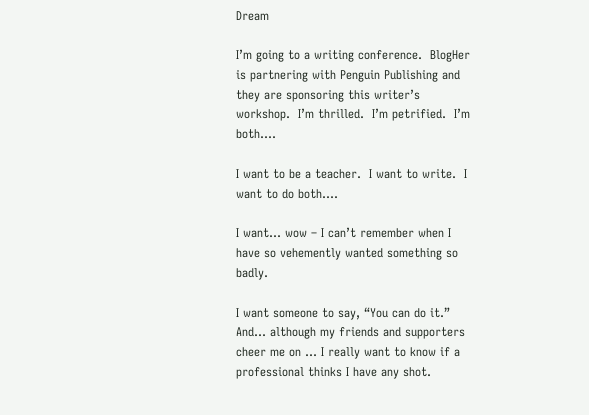Dream

I’m going to a writing conference.  BlogHer is partnering with Penguin Publishing and they are sponsoring this writer’s workshop.  I’m thrilled.  I’m petrified.  I’m both….

I want to be a teacher.  I want to write.  I want to do both….

I want… wow – I can’t remember when I have so vehemently wanted something so badly.

I want someone to say, “You can do it.”  And… although my friends and supporters cheer me on … I really want to know if a professional thinks I have any shot.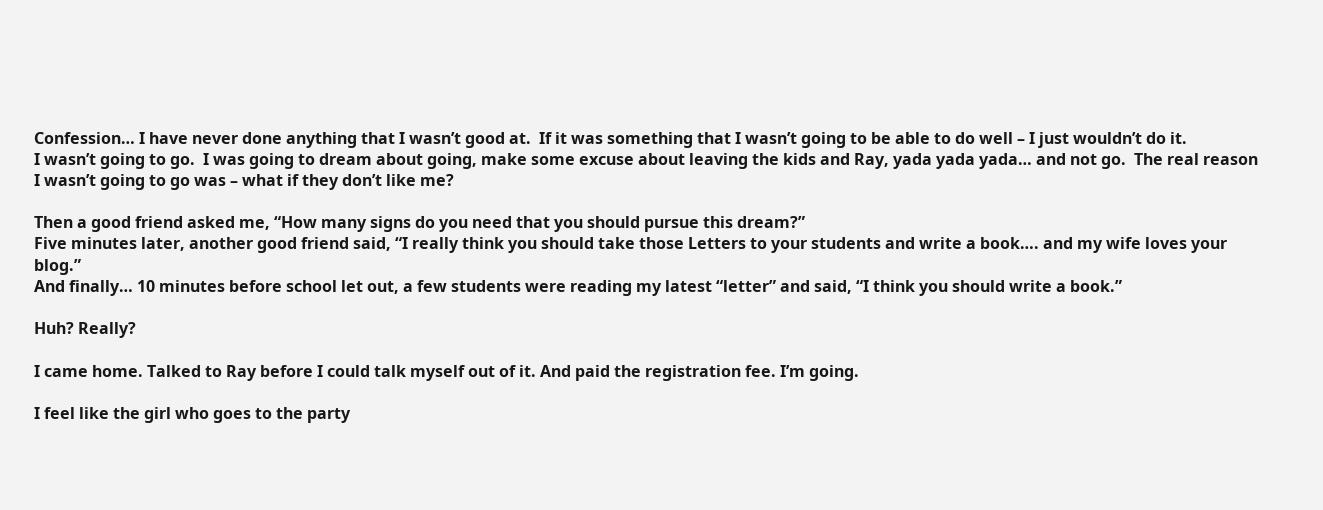Confession… I have never done anything that I wasn’t good at.  If it was something that I wasn’t going to be able to do well – I just wouldn’t do it.
I wasn’t going to go.  I was going to dream about going, make some excuse about leaving the kids and Ray, yada yada yada… and not go.  The real reason I wasn’t going to go was – what if they don’t like me?

Then a good friend asked me, “How many signs do you need that you should pursue this dream?”
Five minutes later, another good friend said, “I really think you should take those Letters to your students and write a book…. and my wife loves your blog.”
And finally… 10 minutes before school let out, a few students were reading my latest “letter” and said, “I think you should write a book.”

Huh? Really?

I came home. Talked to Ray before I could talk myself out of it. And paid the registration fee. I’m going.

I feel like the girl who goes to the party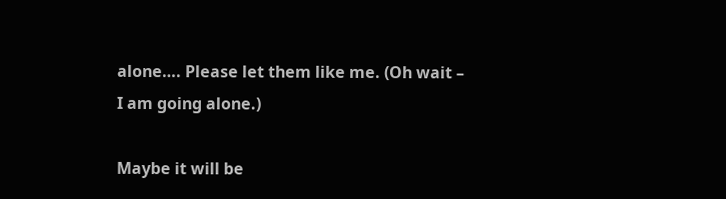alone…. Please let them like me. (Oh wait – I am going alone.)

Maybe it will be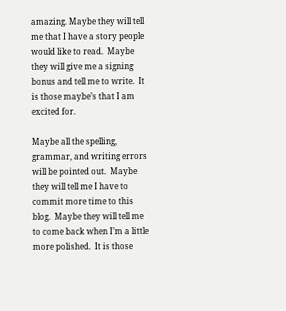amazing. Maybe they will tell me that I have a story people would like to read.  Maybe they will give me a signing bonus and tell me to write.  It is those maybe’s that I am excited for.

Maybe all the spelling, grammar, and writing errors will be pointed out.  Maybe they will tell me I have to commit more time to this blog.  Maybe they will tell me to come back when I’m a little more polished.  It is those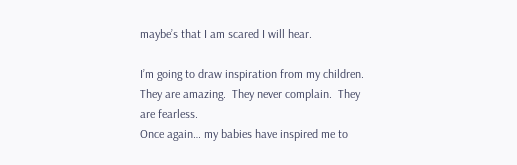maybe’s that I am scared I will hear.

I’m going to draw inspiration from my children.  They are amazing.  They never complain.  They are fearless.
Once again… my babies have inspired me to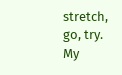stretch, go, try.  My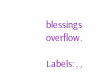blessings overflow.

Labels: , ,